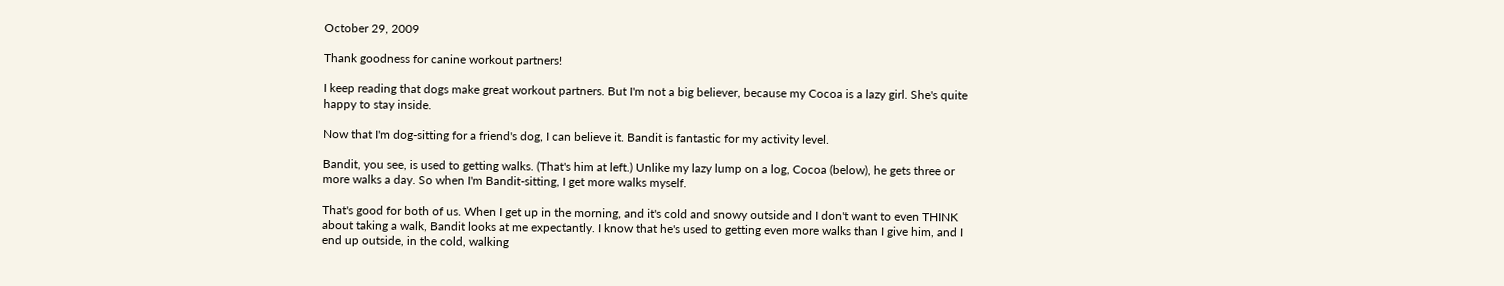October 29, 2009

Thank goodness for canine workout partners!

I keep reading that dogs make great workout partners. But I'm not a big believer, because my Cocoa is a lazy girl. She's quite happy to stay inside.

Now that I'm dog-sitting for a friend's dog, I can believe it. Bandit is fantastic for my activity level.

Bandit, you see, is used to getting walks. (That's him at left.) Unlike my lazy lump on a log, Cocoa (below), he gets three or more walks a day. So when I'm Bandit-sitting, I get more walks myself.

That's good for both of us. When I get up in the morning, and it's cold and snowy outside and I don't want to even THINK about taking a walk, Bandit looks at me expectantly. I know that he's used to getting even more walks than I give him, and I end up outside, in the cold, walking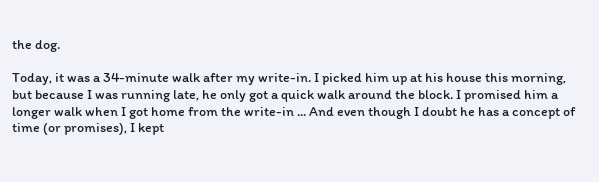the dog.

Today, it was a 34-minute walk after my write-in. I picked him up at his house this morning, but because I was running late, he only got a quick walk around the block. I promised him a longer walk when I got home from the write-in ... And even though I doubt he has a concept of time (or promises), I kept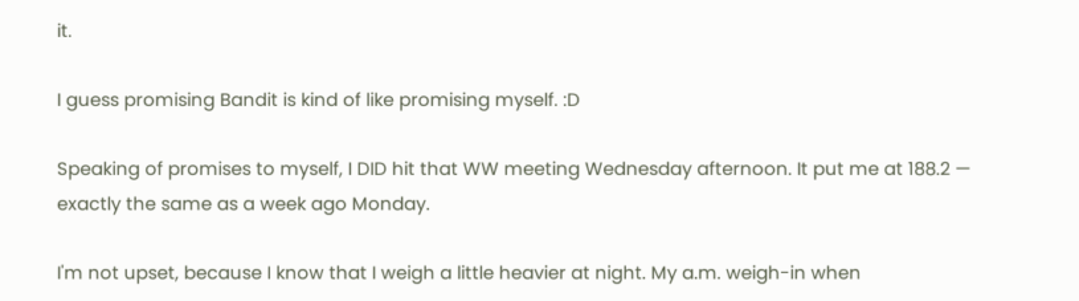it.

I guess promising Bandit is kind of like promising myself. :D

Speaking of promises to myself, I DID hit that WW meeting Wednesday afternoon. It put me at 188.2 — exactly the same as a week ago Monday.

I'm not upset, because I know that I weigh a little heavier at night. My a.m. weigh-in when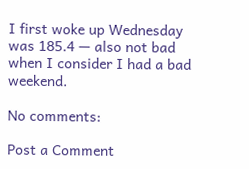I first woke up Wednesday was 185.4 — also not bad when I consider I had a bad weekend.

No comments:

Post a Comment